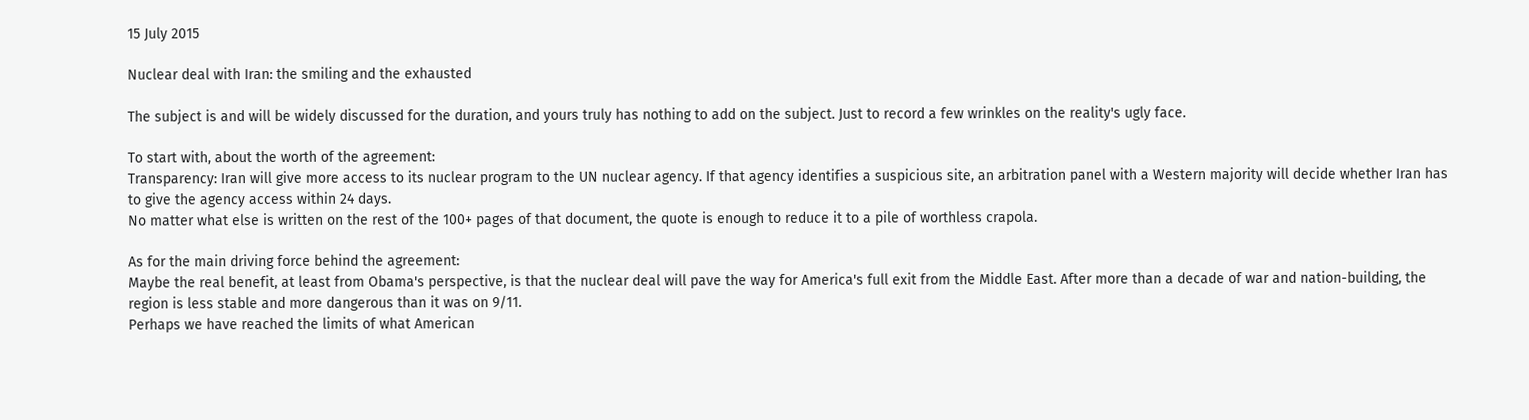15 July 2015

Nuclear deal with Iran: the smiling and the exhausted

The subject is and will be widely discussed for the duration, and yours truly has nothing to add on the subject. Just to record a few wrinkles on the reality's ugly face.

To start with, about the worth of the agreement:
Transparency: Iran will give more access to its nuclear program to the UN nuclear agency. If that agency identifies a suspicious site, an arbitration panel with a Western majority will decide whether Iran has to give the agency access within 24 days.
No matter what else is written on the rest of the 100+ pages of that document, the quote is enough to reduce it to a pile of worthless crapola.

As for the main driving force behind the agreement:
Maybe the real benefit, at least from Obama's perspective, is that the nuclear deal will pave the way for America's full exit from the Middle East. After more than a decade of war and nation-building, the region is less stable and more dangerous than it was on 9/11.
Perhaps we have reached the limits of what American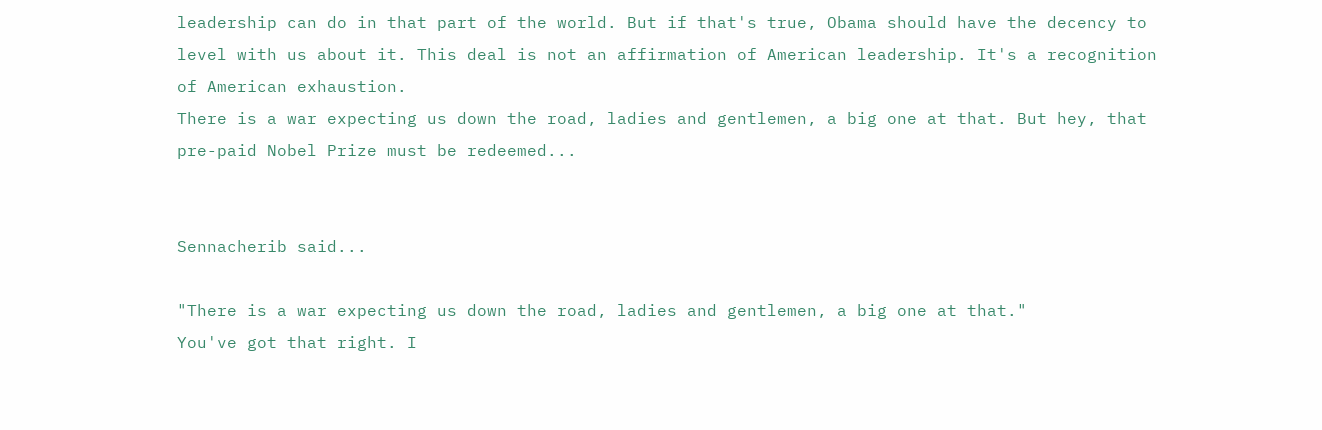leadership can do in that part of the world. But if that's true, Obama should have the decency to level with us about it. This deal is not an affirmation of American leadership. It's a recognition of American exhaustion.
There is a war expecting us down the road, ladies and gentlemen, a big one at that. But hey, that pre-paid Nobel Prize must be redeemed...


Sennacherib said...

"There is a war expecting us down the road, ladies and gentlemen, a big one at that."
You've got that right. I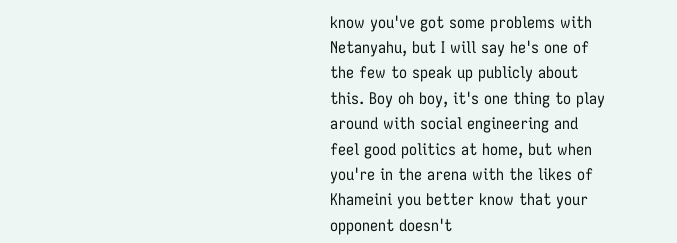know you've got some problems with Netanyahu, but I will say he's one of the few to speak up publicly about this. Boy oh boy, it's one thing to play around with social engineering and feel good politics at home, but when you're in the arena with the likes of Khameini you better know that your opponent doesn't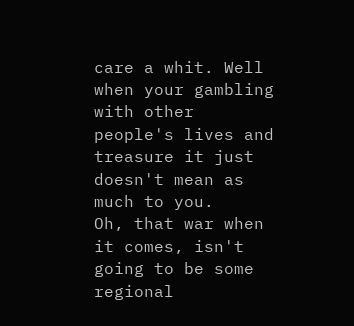care a whit. Well when your gambling with other people's lives and treasure it just doesn't mean as much to you.
Oh, that war when it comes, isn't going to be some regional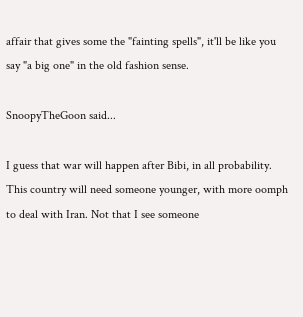affair that gives some the "fainting spells", it'll be like you say "a big one" in the old fashion sense.

SnoopyTheGoon said...

I guess that war will happen after Bibi, in all probability. This country will need someone younger, with more oomph to deal with Iran. Not that I see someone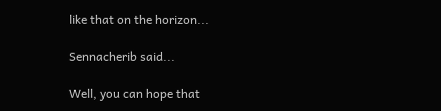like that on the horizon...

Sennacherib said...

Well, you can hope that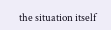the situation itself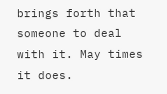brings forth that someone to deal with it. May times it does.